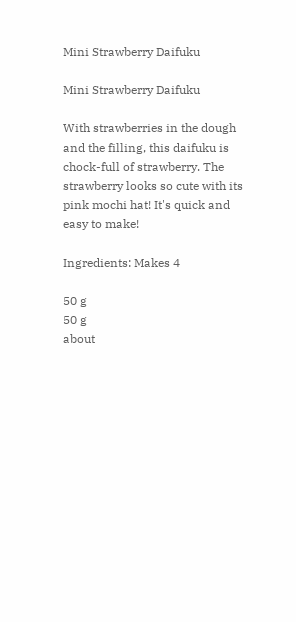Mini Strawberry Daifuku

Mini Strawberry Daifuku

With strawberries in the dough and the filling, this daifuku is chock-full of strawberry. The strawberry looks so cute with its pink mochi hat! It's quick and easy to make!

Ingredients: Makes 4

50 g
50 g
about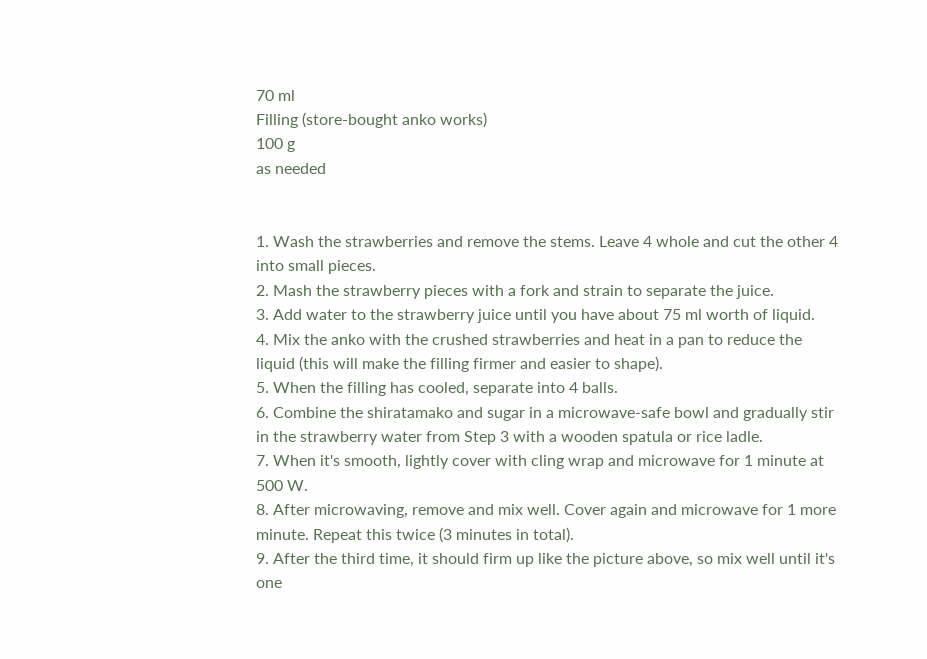70 ml
Filling (store-bought anko works)
100 g
as needed


1. Wash the strawberries and remove the stems. Leave 4 whole and cut the other 4 into small pieces.
2. Mash the strawberry pieces with a fork and strain to separate the juice.
3. Add water to the strawberry juice until you have about 75 ml worth of liquid.
4. Mix the anko with the crushed strawberries and heat in a pan to reduce the liquid (this will make the filling firmer and easier to shape).
5. When the filling has cooled, separate into 4 balls.
6. Combine the shiratamako and sugar in a microwave-safe bowl and gradually stir in the strawberry water from Step 3 with a wooden spatula or rice ladle.
7. When it's smooth, lightly cover with cling wrap and microwave for 1 minute at 500 W.
8. After microwaving, remove and mix well. Cover again and microwave for 1 more minute. Repeat this twice (3 minutes in total).
9. After the third time, it should firm up like the picture above, so mix well until it's one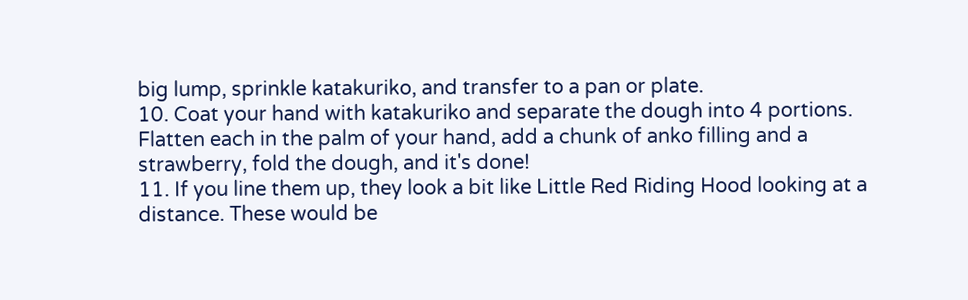big lump, sprinkle katakuriko, and transfer to a pan or plate.
10. Coat your hand with katakuriko and separate the dough into 4 portions. Flatten each in the palm of your hand, add a chunk of anko filling and a strawberry, fold the dough, and it's done!
11. If you line them up, they look a bit like Little Red Riding Hood looking at a distance. These would be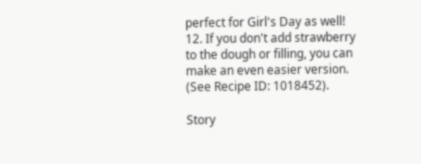perfect for Girl's Day as well!
12. If you don't add strawberry to the dough or filling, you can make an even easier version. (See Recipe ID: 1018452).

Story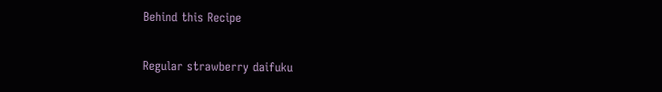Behind this Recipe

Regular strawberry daifuku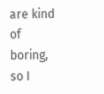are kind of boring, so I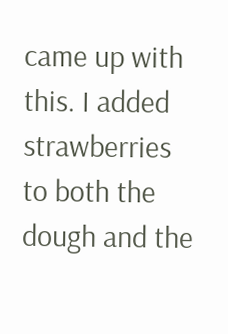came up with this. I added strawberries to both the dough and the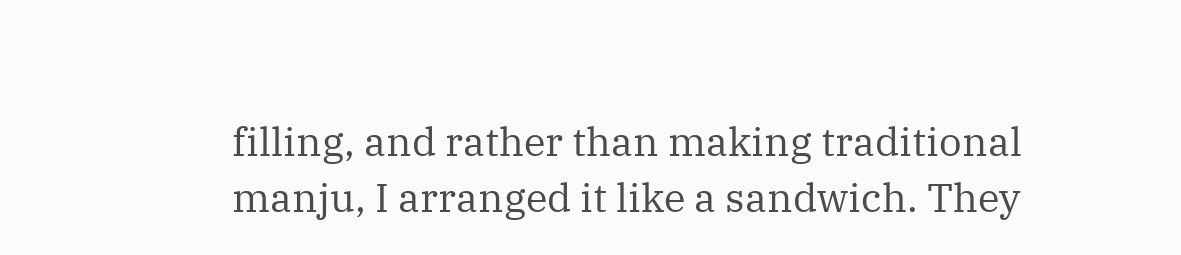filling, and rather than making traditional manju, I arranged it like a sandwich. They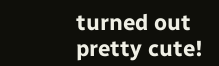turned out pretty cute!